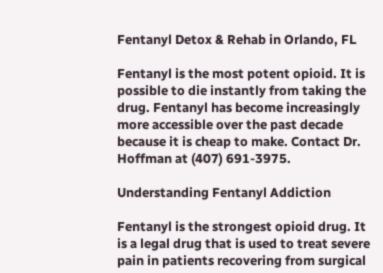Fentanyl Detox & Rehab in Orlando, FL

Fentanyl is the most potent opioid. It is possible to die instantly from taking the drug. Fentanyl has become increasingly more accessible over the past decade because it is cheap to make. Contact Dr. Hoffman at (407) 691-3975.

Understanding Fentanyl Addiction

Fentanyl is the strongest opioid drug. It is a legal drug that is used to treat severe pain in patients recovering from surgical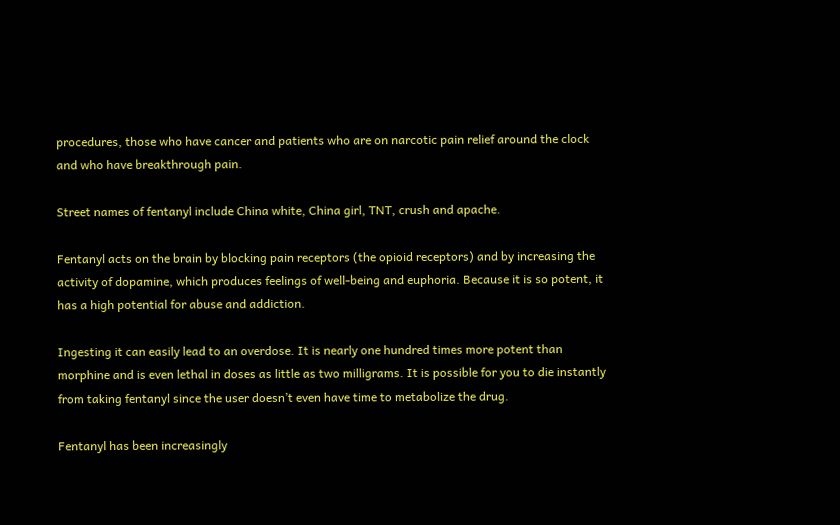procedures, those who have cancer and patients who are on narcotic pain relief around the clock and who have breakthrough pain.

Street names of fentanyl include China white, China girl, TNT, crush and apache.

Fentanyl acts on the brain by blocking pain receptors (the opioid receptors) and by increasing the activity of dopamine, which produces feelings of well-being and euphoria. Because it is so potent, it has a high potential for abuse and addiction.

Ingesting it can easily lead to an overdose. It is nearly one hundred times more potent than morphine and is even lethal in doses as little as two milligrams. It is possible for you to die instantly from taking fentanyl since the user doesn’t even have time to metabolize the drug.

Fentanyl has been increasingly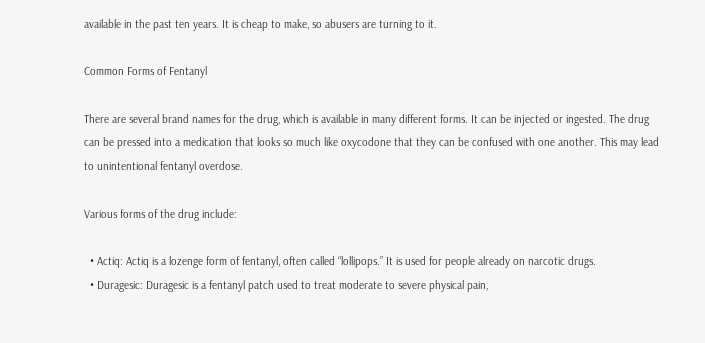available in the past ten years. It is cheap to make, so abusers are turning to it.

Common Forms of Fentanyl

There are several brand names for the drug, which is available in many different forms. It can be injected or ingested. The drug can be pressed into a medication that looks so much like oxycodone that they can be confused with one another. This may lead to unintentional fentanyl overdose.

Various forms of the drug include:

  • Actiq: Actiq is a lozenge form of fentanyl, often called “lollipops.” It is used for people already on narcotic drugs.
  • Duragesic: Duragesic is a fentanyl patch used to treat moderate to severe physical pain,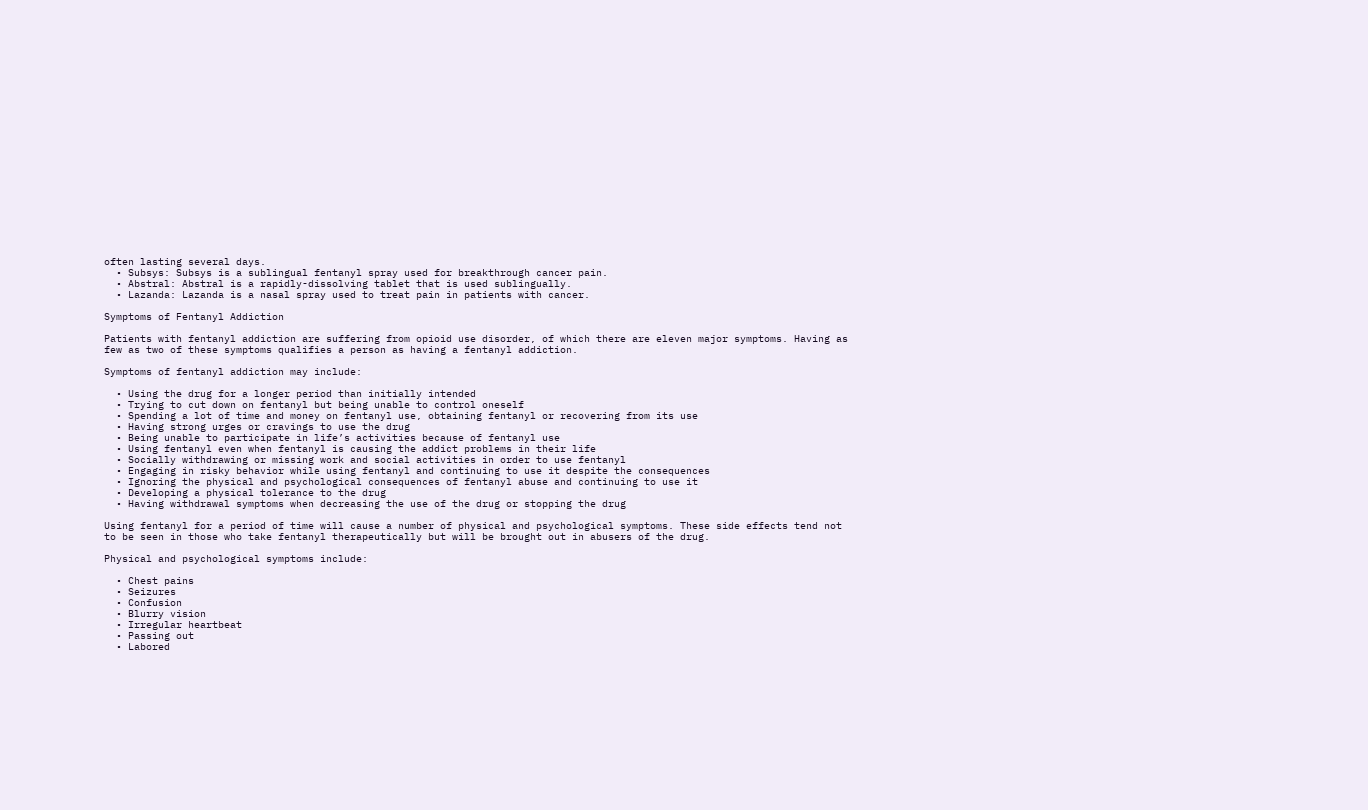often lasting several days.
  • Subsys: Subsys is a sublingual fentanyl spray used for breakthrough cancer pain.
  • Abstral: Abstral is a rapidly-dissolving tablet that is used sublingually.
  • Lazanda: Lazanda is a nasal spray used to treat pain in patients with cancer.

Symptoms of Fentanyl Addiction

Patients with fentanyl addiction are suffering from opioid use disorder, of which there are eleven major symptoms. Having as few as two of these symptoms qualifies a person as having a fentanyl addiction.

Symptoms of fentanyl addiction may include:

  • Using the drug for a longer period than initially intended
  • Trying to cut down on fentanyl but being unable to control oneself
  • Spending a lot of time and money on fentanyl use, obtaining fentanyl or recovering from its use
  • Having strong urges or cravings to use the drug
  • Being unable to participate in life’s activities because of fentanyl use
  • Using fentanyl even when fentanyl is causing the addict problems in their life
  • Socially withdrawing or missing work and social activities in order to use fentanyl
  • Engaging in risky behavior while using fentanyl and continuing to use it despite the consequences
  • Ignoring the physical and psychological consequences of fentanyl abuse and continuing to use it
  • Developing a physical tolerance to the drug
  • Having withdrawal symptoms when decreasing the use of the drug or stopping the drug

Using fentanyl for a period of time will cause a number of physical and psychological symptoms. These side effects tend not to be seen in those who take fentanyl therapeutically but will be brought out in abusers of the drug.

Physical and psychological symptoms include:

  • Chest pains
  • Seizures
  • Confusion
  • Blurry vision
  • Irregular heartbeat
  • Passing out
  • Labored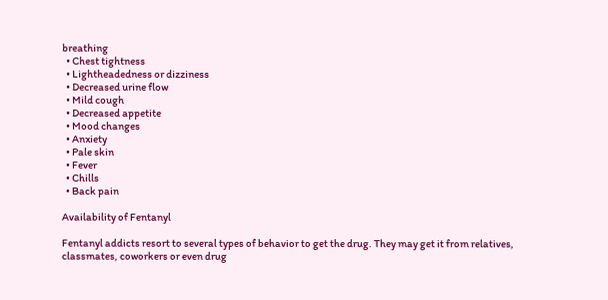breathing
  • Chest tightness
  • Lightheadedness or dizziness
  • Decreased urine flow
  • Mild cough
  • Decreased appetite
  • Mood changes
  • Anxiety
  • Pale skin
  • Fever
  • Chills
  • Back pain

Availability of Fentanyl

Fentanyl addicts resort to several types of behavior to get the drug. They may get it from relatives, classmates, coworkers or even drug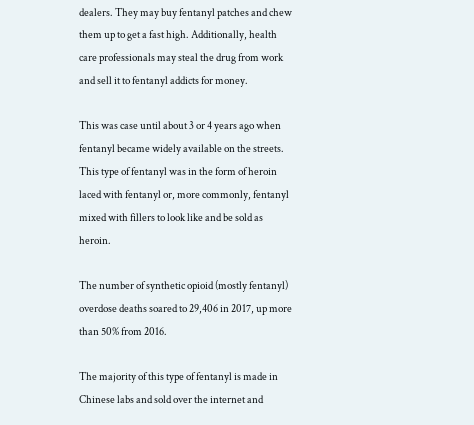dealers. They may buy fentanyl patches and chew them up to get a fast high. Additionally, health care professionals may steal the drug from work and sell it to fentanyl addicts for money.

This was case until about 3 or 4 years ago when fentanyl became widely available on the streets. This type of fentanyl was in the form of heroin laced with fentanyl or, more commonly, fentanyl mixed with fillers to look like and be sold as heroin.

The number of synthetic opioid (mostly fentanyl) overdose deaths soared to 29,406 in 2017, up more than 50% from 2016.

The majority of this type of fentanyl is made in Chinese labs and sold over the internet and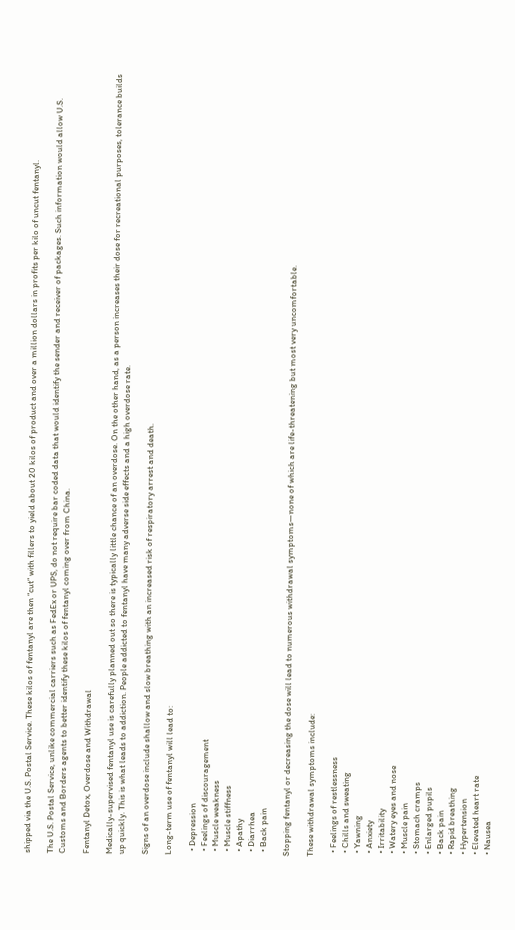shipped via the U.S. Postal Service. These kilos of fentanyl are then “cut” with fillers to yield about 20 kilos of product and over a million dollars in profits per kilo of uncut fentanyl.

The U.S. Postal Service, unlike commercial carriers such as FedEx or UPS, do not require bar coded data that would identify the sender and receiver of packages. Such information would allow U.S. Customs and Borders agents to better identify these kilos of fentanyl coming over from China.

Fentanyl Detox, Overdose and Withdrawal

Medically-supervised fentanyl use is carefully planned out so there is typically little chance of an overdose. On the other hand, as a person increases their dose for recreational purposes, tolerance builds up quickly. This is what leads to addiction. People addicted to fentanyl have many adverse side effects and a high overdose rate.

Signs of an overdose include shallow and slow breathing with an increased risk of respiratory arrest and death.

Long-term use of fentanyl will lead to:

  • Depression
  • Feelings of discouragement
  • Muscle weakness
  • Muscle stiffness
  • Apathy
  • Diarrhea
  • Back pain

Stopping fentanyl or decreasing the dose will lead to numerous withdrawal symptoms—none of which are life-threatening but most very uncomfortable.

These withdrawal symptoms include:

  • Feelings of restlessness
  • Chills and sweating
  • Yawning
  • Anxiety
  • Irritability
  • Watery eyes and nose
  • Muscle pain
  • Stomach cramps
  • Enlarged pupils
  • Back pain
  • Rapid breathing
  • Hypertension
  • Elevated heart rate
  • Nausea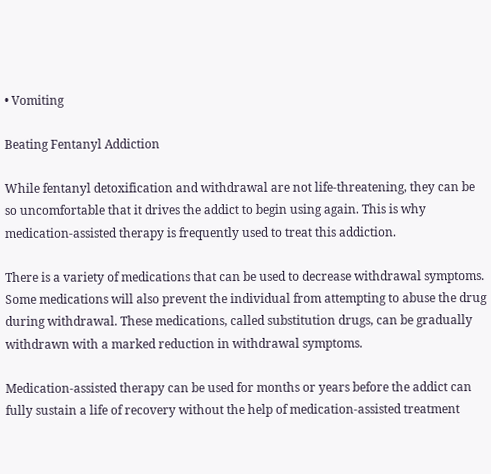• Vomiting

Beating Fentanyl Addiction

While fentanyl detoxification and withdrawal are not life-threatening, they can be so uncomfortable that it drives the addict to begin using again. This is why medication-assisted therapy is frequently used to treat this addiction.

There is a variety of medications that can be used to decrease withdrawal symptoms. Some medications will also prevent the individual from attempting to abuse the drug during withdrawal. These medications, called substitution drugs, can be gradually withdrawn with a marked reduction in withdrawal symptoms.

Medication-assisted therapy can be used for months or years before the addict can fully sustain a life of recovery without the help of medication-assisted treatment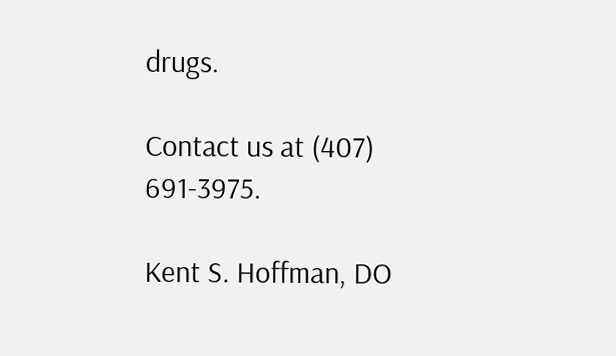drugs.

Contact us at (407) 691-3975.

Kent S. Hoffman, DO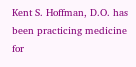Kent S. Hoffman, D.O. has been practicing medicine for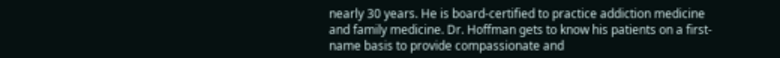nearly 30 years. He is board-certified to practice addiction medicine and family medicine. Dr. Hoffman gets to know his patients on a first-name basis to provide compassionate and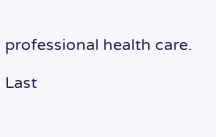professional health care.

Last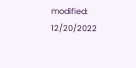modified: 12/20/2022